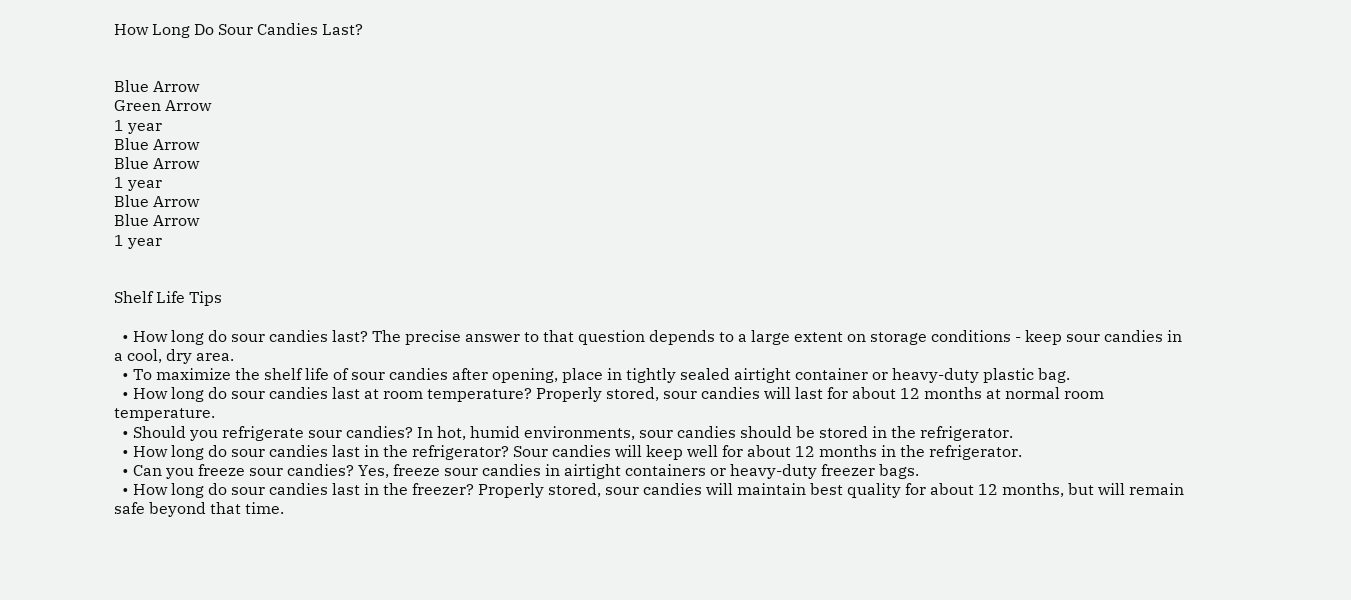How Long Do Sour Candies Last?


Blue Arrow
Green Arrow
1 year
Blue Arrow
Blue Arrow
1 year
Blue Arrow
Blue Arrow
1 year


Shelf Life Tips

  • How long do sour candies last? The precise answer to that question depends to a large extent on storage conditions - keep sour candies in a cool, dry area.
  • To maximize the shelf life of sour candies after opening, place in tightly sealed airtight container or heavy-duty plastic bag.
  • How long do sour candies last at room temperature? Properly stored, sour candies will last for about 12 months at normal room temperature.
  • Should you refrigerate sour candies? In hot, humid environments, sour candies should be stored in the refrigerator.
  • How long do sour candies last in the refrigerator? Sour candies will keep well for about 12 months in the refrigerator.
  • Can you freeze sour candies? Yes, freeze sour candies in airtight containers or heavy-duty freezer bags.
  • How long do sour candies last in the freezer? Properly stored, sour candies will maintain best quality for about 12 months, but will remain safe beyond that time.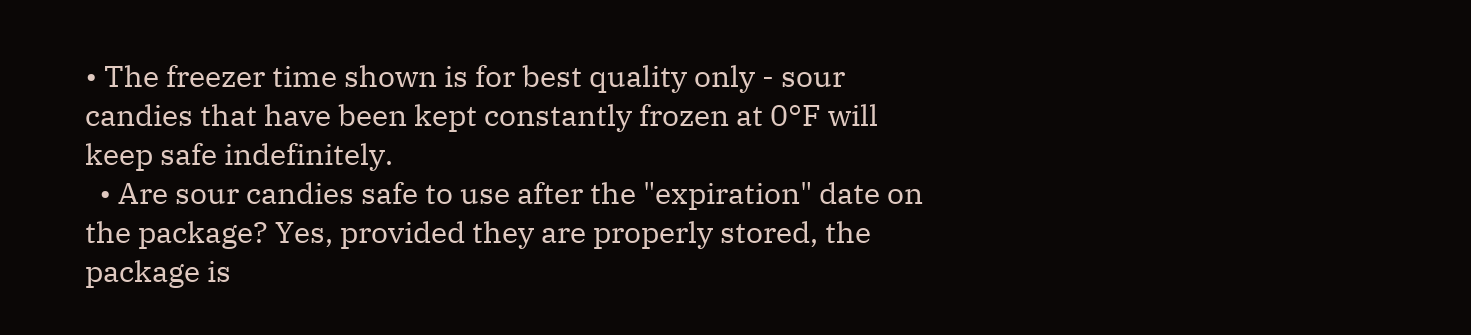• The freezer time shown is for best quality only - sour candies that have been kept constantly frozen at 0°F will keep safe indefinitely.
  • Are sour candies safe to use after the "expiration" date on the package? Yes, provided they are properly stored, the package is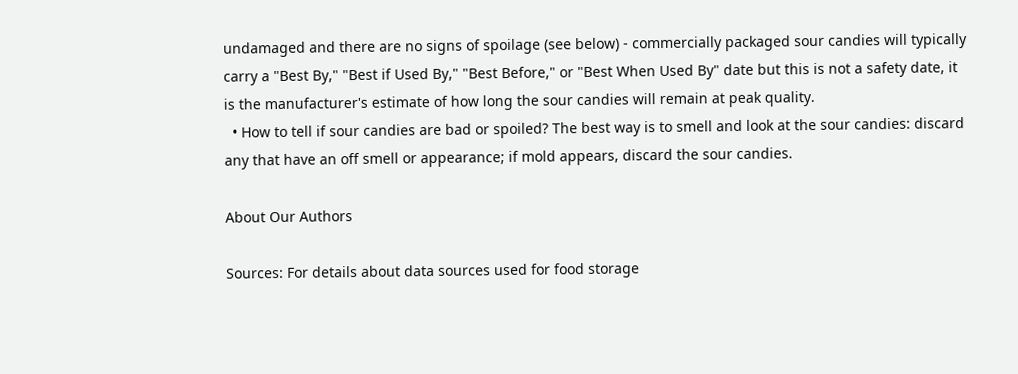undamaged and there are no signs of spoilage (see below) - commercially packaged sour candies will typically carry a "Best By," "Best if Used By," "Best Before," or "Best When Used By" date but this is not a safety date, it is the manufacturer's estimate of how long the sour candies will remain at peak quality.
  • How to tell if sour candies are bad or spoiled? The best way is to smell and look at the sour candies: discard any that have an off smell or appearance; if mold appears, discard the sour candies.

About Our Authors

Sources: For details about data sources used for food storage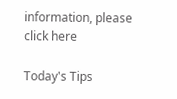information, please click here

Today's Tips